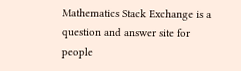Mathematics Stack Exchange is a question and answer site for people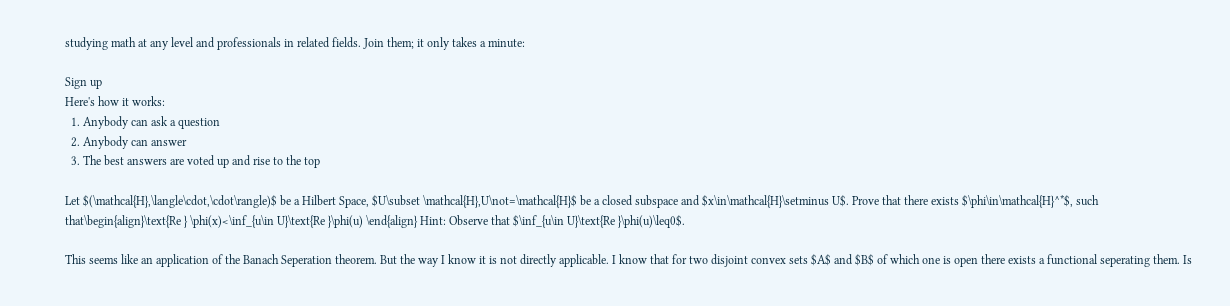studying math at any level and professionals in related fields. Join them; it only takes a minute:

Sign up
Here's how it works:
  1. Anybody can ask a question
  2. Anybody can answer
  3. The best answers are voted up and rise to the top

Let $(\mathcal{H},\langle\cdot,\cdot\rangle)$ be a Hilbert Space, $U\subset \mathcal{H},U\not=\mathcal{H}$ be a closed subspace and $x\in\mathcal{H}\setminus U$. Prove that there exists $\phi\in\mathcal{H}^*$, such that\begin{align}\text{Re } \phi(x)<\inf_{u\in U}\text{Re }\phi(u) \end{align} Hint: Observe that $\inf_{u\in U}\text{Re }\phi(u)\leq0$.

This seems like an application of the Banach Seperation theorem. But the way I know it is not directly applicable. I know that for two disjoint convex sets $A$ and $B$ of which one is open there exists a functional seperating them. Is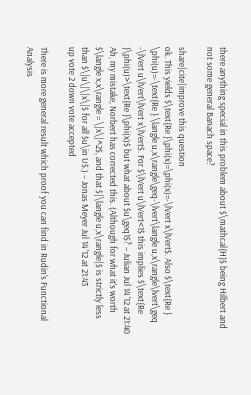there anything special in this problem about $\mathcal{H}$ being Hilbert and not some general Banach space?

share|cite|improve this question
ok. This yields $\text{Re }\phi(x)=\phi(x)=-\lVert x\lVert$. Also $\text{Re } \phi(u)=-\text{Re } \langle u,x\rangle\geq-\lvert\langle u,x\rangle\lvert\geq -\lVert u\lVert\lVert x\lVert$. For $\lVert u\lVert<1$ this implies $\text{Re }\phi(u)>\text{Re }\phi(x)$ but what about $u\geq1$? – Julian Jul 14 '12 at 21:40
Ah, my mistake, Norbert has corrected this. (Although for what it's worth $\langle x,x\rangle = \|x\|^2$, and that $|\langle u,x\rangle|$ is strictly less than $\|u\|\|x\|$ for all $u\in U$.) – Jonas Meyer Jul 14 '12 at 21:43
up vote 2 down vote accepted

There is more general result which proof you can find in Rudin's Functional Analysis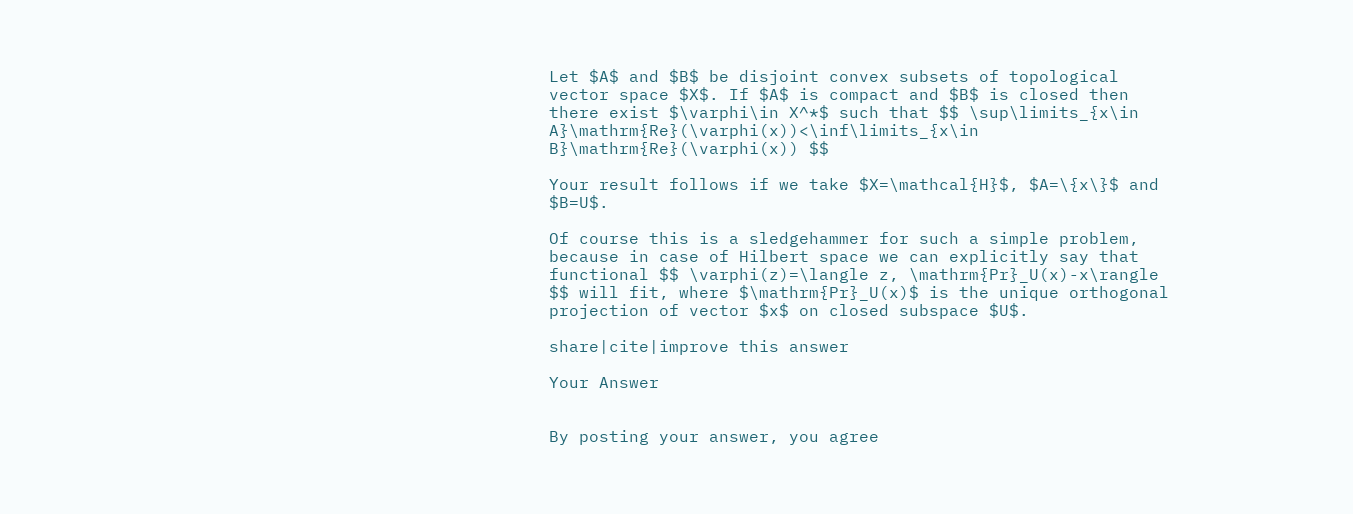Let $A$ and $B$ be disjoint convex subsets of topological vector space $X$. If $A$ is compact and $B$ is closed then there exist $\varphi\in X^*$ such that $$ \sup\limits_{x\in A}\mathrm{Re}(\varphi(x))<\inf\limits_{x\in B}\mathrm{Re}(\varphi(x)) $$

Your result follows if we take $X=\mathcal{H}$, $A=\{x\}$ and $B=U$.

Of course this is a sledgehammer for such a simple problem, because in case of Hilbert space we can explicitly say that functional $$ \varphi(z)=\langle z, \mathrm{Pr}_U(x)-x\rangle $$ will fit, where $\mathrm{Pr}_U(x)$ is the unique orthogonal projection of vector $x$ on closed subspace $U$.

share|cite|improve this answer

Your Answer


By posting your answer, you agree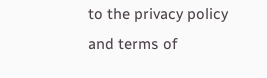to the privacy policy and terms of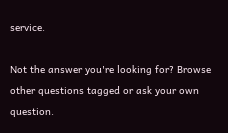service.

Not the answer you're looking for? Browse other questions tagged or ask your own question.